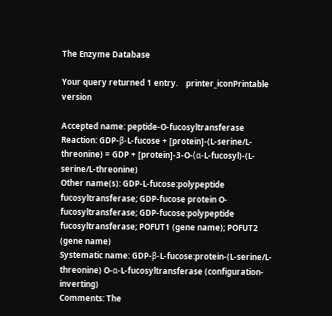The Enzyme Database

Your query returned 1 entry.    printer_iconPrintable version

Accepted name: peptide-O-fucosyltransferase
Reaction: GDP-β-L-fucose + [protein]-(L-serine/L-threonine) = GDP + [protein]-3-O-(α-L-fucosyl)-(L-serine/L-threonine)
Other name(s): GDP-L-fucose:polypeptide fucosyltransferase; GDP-fucose protein O-fucosyltransferase; GDP-fucose:polypeptide fucosyltransferase; POFUT1 (gene name); POFUT2 (gene name)
Systematic name: GDP-β-L-fucose:protein-(L-serine/L-threonine) O-α-L-fucosyltransferase (configuration-inverting)
Comments: The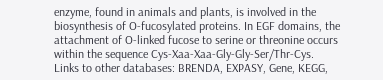enzyme, found in animals and plants, is involved in the biosynthesis of O-fucosylated proteins. In EGF domains, the attachment of O-linked fucose to serine or threonine occurs within the sequence Cys-Xaa-Xaa-Gly-Gly-Ser/Thr-Cys.
Links to other databases: BRENDA, EXPASY, Gene, KEGG,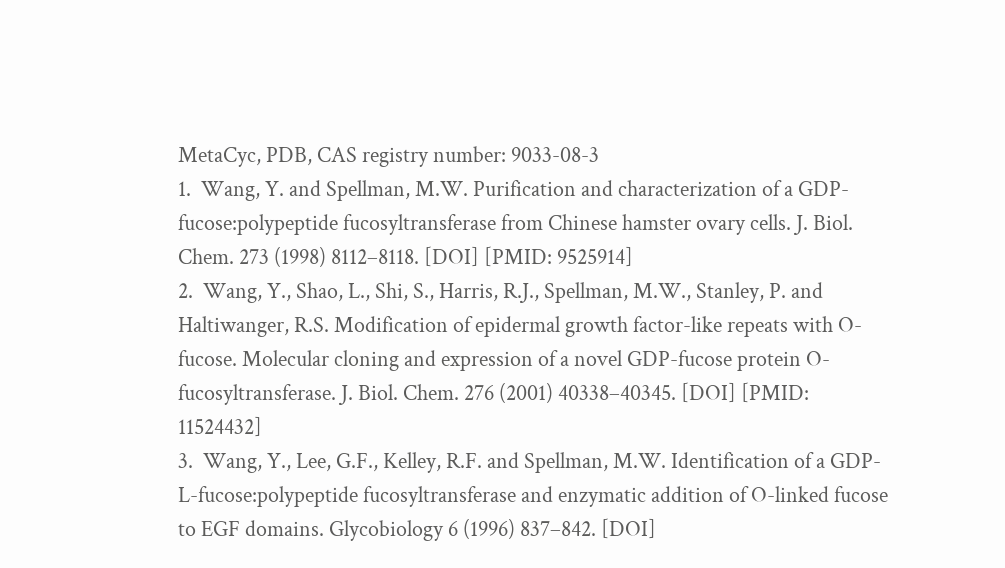MetaCyc, PDB, CAS registry number: 9033-08-3
1.  Wang, Y. and Spellman, M.W. Purification and characterization of a GDP-fucose:polypeptide fucosyltransferase from Chinese hamster ovary cells. J. Biol. Chem. 273 (1998) 8112–8118. [DOI] [PMID: 9525914]
2.  Wang, Y., Shao, L., Shi, S., Harris, R.J., Spellman, M.W., Stanley, P. and Haltiwanger, R.S. Modification of epidermal growth factor-like repeats with O-fucose. Molecular cloning and expression of a novel GDP-fucose protein O-fucosyltransferase. J. Biol. Chem. 276 (2001) 40338–40345. [DOI] [PMID: 11524432]
3.  Wang, Y., Lee, G.F., Kelley, R.F. and Spellman, M.W. Identification of a GDP-L-fucose:polypeptide fucosyltransferase and enzymatic addition of O-linked fucose to EGF domains. Glycobiology 6 (1996) 837–842. [DOI]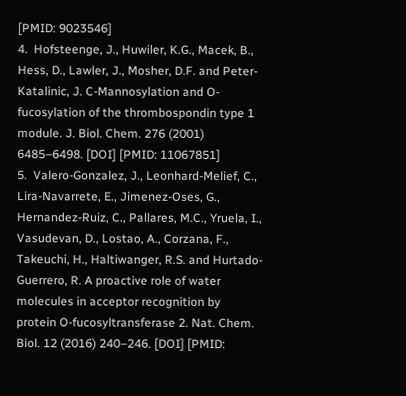[PMID: 9023546]
4.  Hofsteenge, J., Huwiler, K.G., Macek, B., Hess, D., Lawler, J., Mosher, D.F. and Peter-Katalinic, J. C-Mannosylation and O-fucosylation of the thrombospondin type 1 module. J. Biol. Chem. 276 (2001) 6485–6498. [DOI] [PMID: 11067851]
5.  Valero-Gonzalez, J., Leonhard-Melief, C., Lira-Navarrete, E., Jimenez-Oses, G., Hernandez-Ruiz, C., Pallares, M.C., Yruela, I., Vasudevan, D., Lostao, A., Corzana, F., Takeuchi, H., Haltiwanger, R.S. and Hurtado-Guerrero, R. A proactive role of water molecules in acceptor recognition by protein O-fucosyltransferase 2. Nat. Chem. Biol. 12 (2016) 240–246. [DOI] [PMID: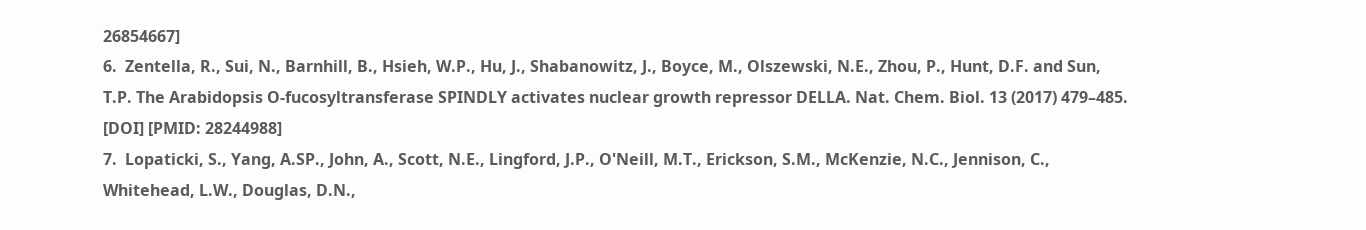26854667]
6.  Zentella, R., Sui, N., Barnhill, B., Hsieh, W.P., Hu, J., Shabanowitz, J., Boyce, M., Olszewski, N.E., Zhou, P., Hunt, D.F. and Sun, T.P. The Arabidopsis O-fucosyltransferase SPINDLY activates nuclear growth repressor DELLA. Nat. Chem. Biol. 13 (2017) 479–485. [DOI] [PMID: 28244988]
7.  Lopaticki, S., Yang, A.SP., John, A., Scott, N.E., Lingford, J.P., O'Neill, M.T., Erickson, S.M., McKenzie, N.C., Jennison, C., Whitehead, L.W., Douglas, D.N.,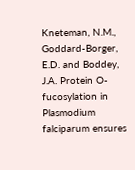Kneteman, N.M., Goddard-Borger, E.D. and Boddey, J.A. Protein O-fucosylation in Plasmodium falciparum ensures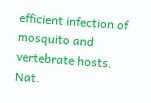efficient infection of mosquito and vertebrate hosts. Nat.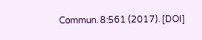Commun. 8:561 (2017). [DOI]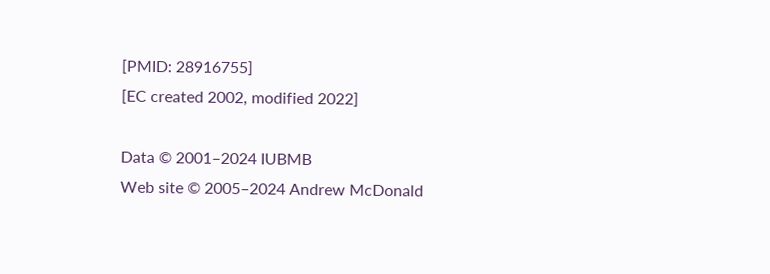[PMID: 28916755]
[EC created 2002, modified 2022]

Data © 2001–2024 IUBMB
Web site © 2005–2024 Andrew McDonald